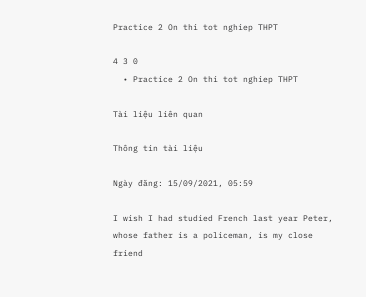Practice 2 On thi tot nghiep THPT

4 3 0
  • Practice 2 On thi tot nghiep THPT

Tài liệu liên quan

Thông tin tài liệu

Ngày đăng: 15/09/2021, 05:59

I wish I had studied French last year Peter, whose father is a policeman, is my close friend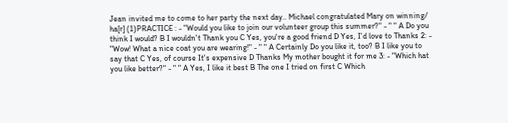Jean invited me to come to her party the next day.. Michael congratulated Mary on winning/ ha[r] (1)PRACTICE : - "Would you like to join our volunteer group this summer?" - " " A Do you think I would? B I wouldn't Thank you C Yes, you're a good friend D Yes, I'd love to Thanks 2: - "Wow! What a nice coat you are wearing!" - " " A Certainly Do you like it, too? B I like you to say that C Yes, of course It's expensive D Thanks My mother bought it for me 3: - "Which hat you like better?" - " " A Yes, I like it best B The one I tried on first C Which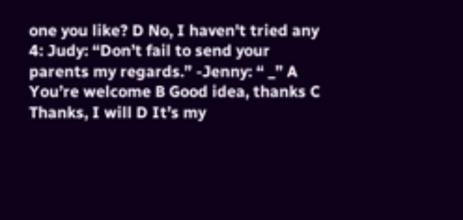one you like? D No, I haven't tried any 4: Judy: “Don’t fail to send your parents my regards.” -Jenny: “ _” A You’re welcome B Good idea, thanks C Thanks, I will D It’s my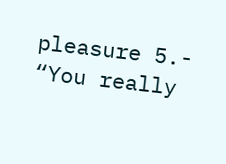pleasure 5.- “You really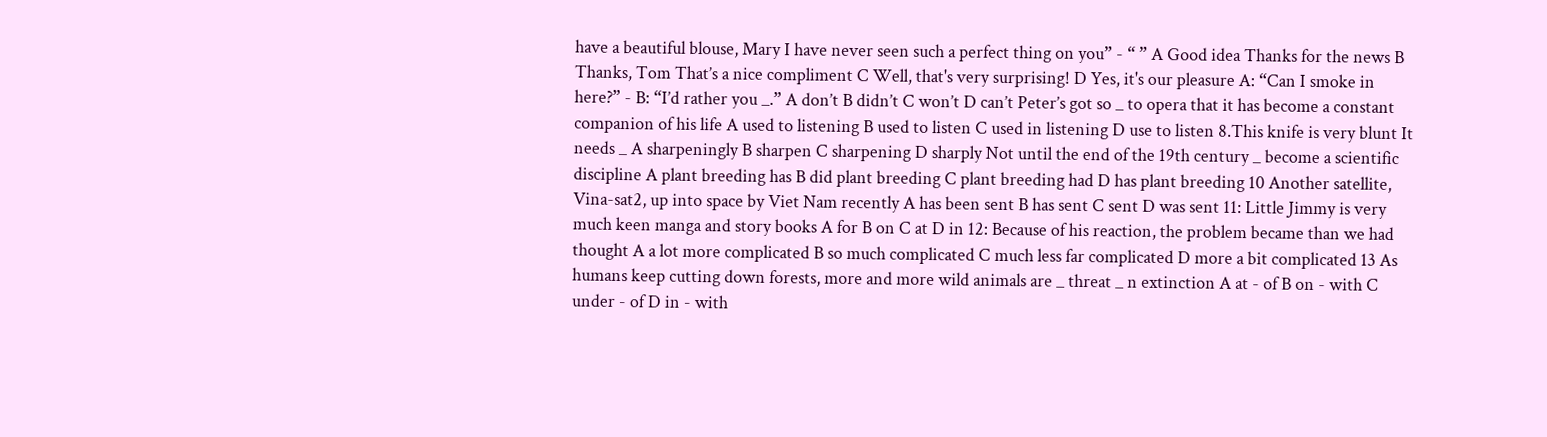have a beautiful blouse, Mary I have never seen such a perfect thing on you” - “ ” A Good idea Thanks for the news B Thanks, Tom That’s a nice compliment C Well, that's very surprising! D Yes, it's our pleasure A: “Can I smoke in here?” - B: “I’d rather you _.” A don’t B didn’t C won’t D can’t Peter’s got so _ to opera that it has become a constant companion of his life A used to listening B used to listen C used in listening D use to listen 8.This knife is very blunt It needs _ A sharpeningly B sharpen C sharpening D sharply Not until the end of the 19th century _ become a scientific discipline A plant breeding has B did plant breeding C plant breeding had D has plant breeding 10 Another satellite, Vina-sat2, up into space by Viet Nam recently A has been sent B has sent C sent D was sent 11: Little Jimmy is very much keen manga and story books A for B on C at D in 12: Because of his reaction, the problem became than we had thought A a lot more complicated B so much complicated C much less far complicated D more a bit complicated 13 As humans keep cutting down forests, more and more wild animals are _ threat _ n extinction A at - of B on - with C under - of D in - with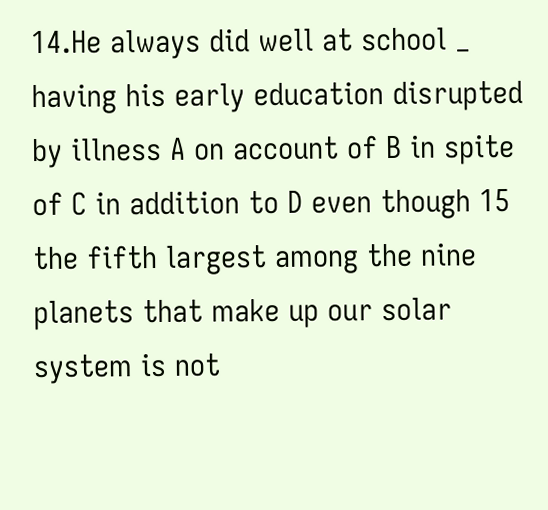14.He always did well at school _ having his early education disrupted by illness A on account of B in spite of C in addition to D even though 15 the fifth largest among the nine planets that make up our solar system is not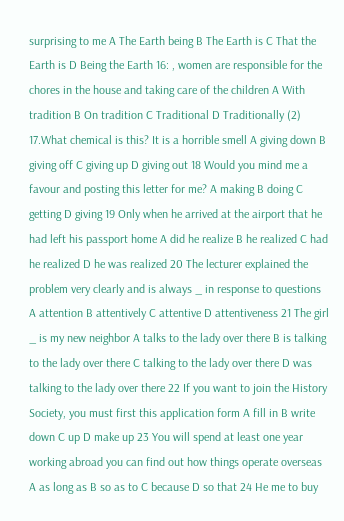surprising to me A The Earth being B The Earth is C That the Earth is D Being the Earth 16: , women are responsible for the chores in the house and taking care of the children A With tradition B On tradition C Traditional D Traditionally (2) 17.What chemical is this? It is a horrible smell A giving down B giving off C giving up D giving out 18 Would you mind me a favour and posting this letter for me? A making B doing C getting D giving 19 Only when he arrived at the airport that he had left his passport home A did he realize B he realized C had he realized D he was realized 20 The lecturer explained the problem very clearly and is always _ in response to questions A attention B attentively C attentive D attentiveness 21 The girl _ is my new neighbor A talks to the lady over there B is talking to the lady over there C talking to the lady over there D was talking to the lady over there 22 If you want to join the History Society, you must first this application form A fill in B write down C up D make up 23 You will spend at least one year working abroad you can find out how things operate overseas A as long as B so as to C because D so that 24 He me to buy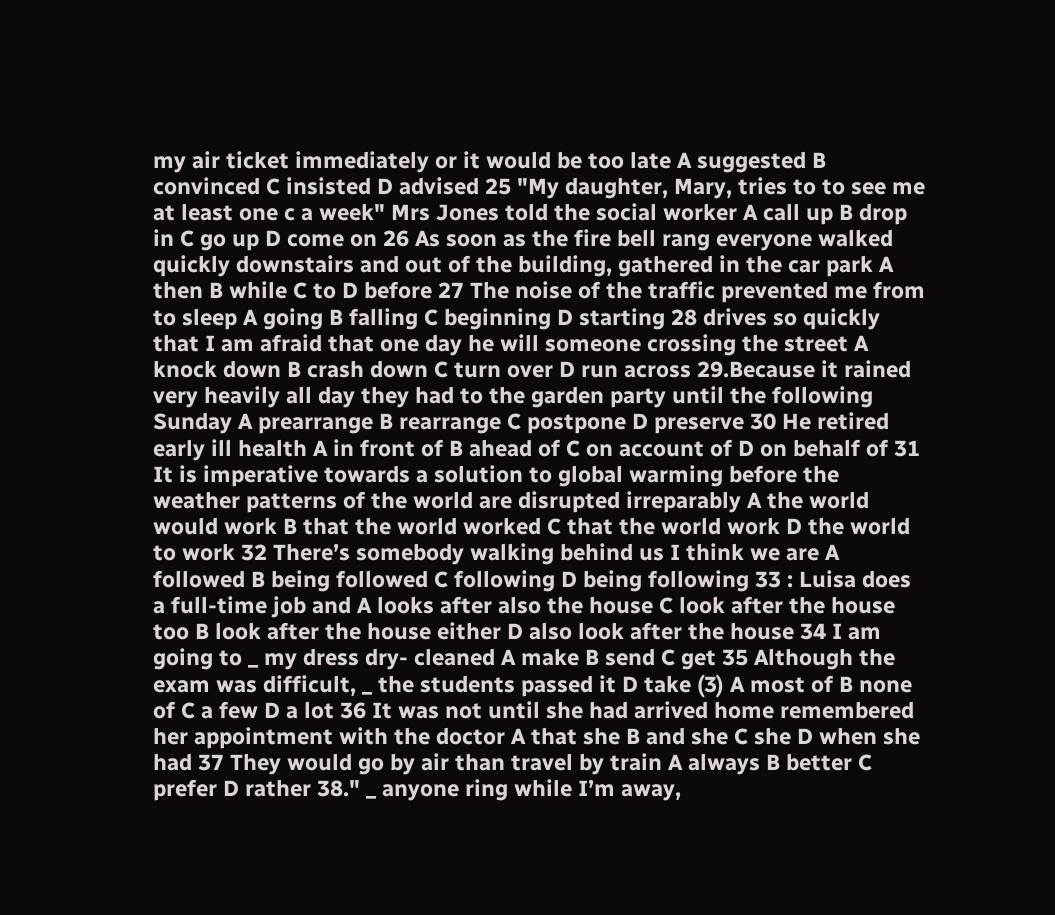my air ticket immediately or it would be too late A suggested B convinced C insisted D advised 25 "My daughter, Mary, tries to to see me at least one c a week" Mrs Jones told the social worker A call up B drop in C go up D come on 26 As soon as the fire bell rang everyone walked quickly downstairs and out of the building, gathered in the car park A then B while C to D before 27 The noise of the traffic prevented me from to sleep A going B falling C beginning D starting 28 drives so quickly that I am afraid that one day he will someone crossing the street A knock down B crash down C turn over D run across 29.Because it rained very heavily all day they had to the garden party until the following Sunday A prearrange B rearrange C postpone D preserve 30 He retired early ill health A in front of B ahead of C on account of D on behalf of 31 It is imperative towards a solution to global warming before the weather patterns of the world are disrupted irreparably A the world would work B that the world worked C that the world work D the world to work 32 There’s somebody walking behind us I think we are A followed B being followed C following D being following 33 : Luisa does a full-time job and A looks after also the house C look after the house too B look after the house either D also look after the house 34 I am going to _ my dress dry- cleaned A make B send C get 35 Although the exam was difficult, _ the students passed it D take (3) A most of B none of C a few D a lot 36 It was not until she had arrived home remembered her appointment with the doctor A that she B and she C she D when she had 37 They would go by air than travel by train A always B better C prefer D rather 38." _ anyone ring while I’m away,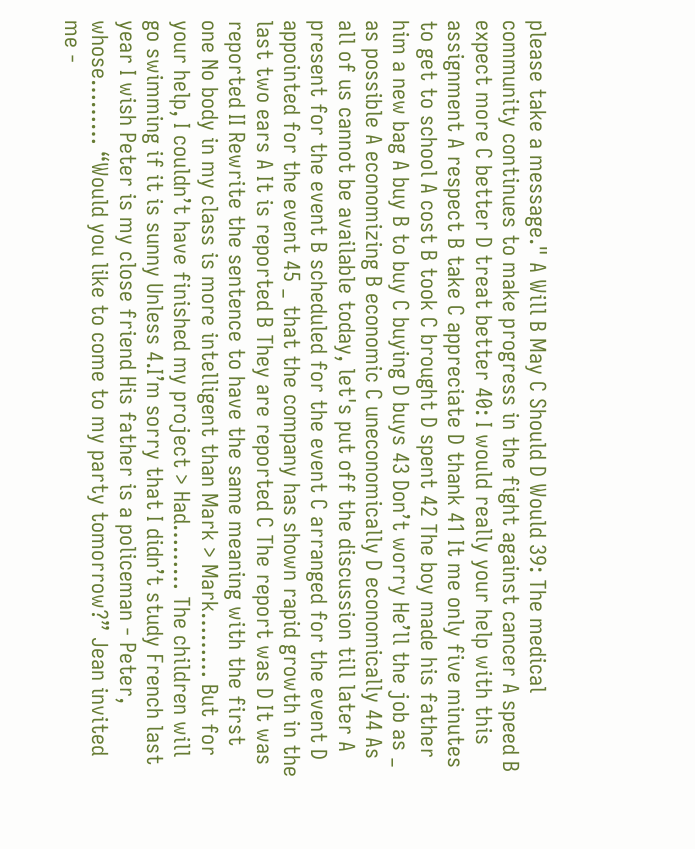please take a message." A Will B May C Should D Would 39: The medical community continues to make progress in the fight against cancer A speed B expect more C better D treat better 40: I would really your help with this assignment A respect B take C appreciate D thank 41 It me only five minutes to get to school A cost B took C brought D spent 42 The boy made his father him a new bag A buy B to buy C buying D buys 43 Don’t worry He’ll the job as _ as possible A economizing B economic C uneconomically D economically 44 As all of us cannot be available today, let's put off the discussion till later A present for the event B scheduled for the event C arranged for the event D appointed for the event 45 _ that the company has shown rapid growth in the last two ears A It is reported B They are reported C The report was D It was reported II Rewrite the sentence to have the same meaning with the first one No body in my class is more intelligent than Mark > Mark……… But for your help, I couldn’t have finished my project > Had……… The children will go swimming if it is sunny Unless 4.I’m sorry that I didn’t study French last year I wish Peter is my close friend His father is a policeman - Peter, whose……… “Would you like to come to my party tomorrow?” Jean invited me -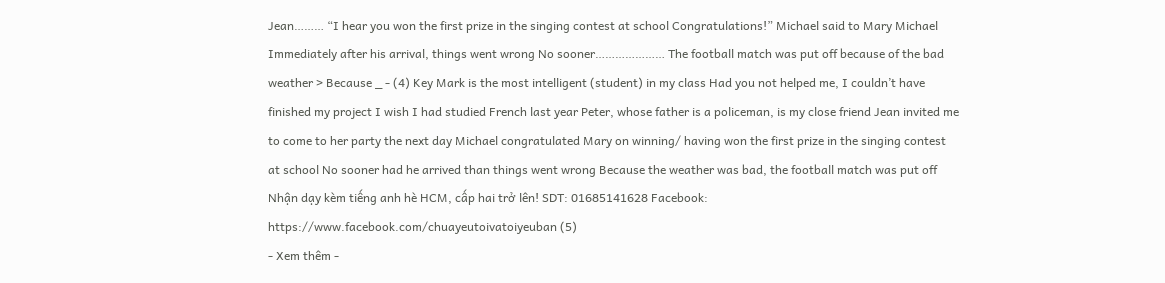Jean……… “I hear you won the first prize in the singing contest at school Congratulations!” Michael said to Mary Michael Immediately after his arrival, things went wrong No sooner………………… The football match was put off because of the bad weather > Because _ - (4) Key Mark is the most intelligent (student) in my class Had you not helped me, I couldn’t have finished my project I wish I had studied French last year Peter, whose father is a policeman, is my close friend Jean invited me to come to her party the next day Michael congratulated Mary on winning/ having won the first prize in the singing contest at school No sooner had he arrived than things went wrong Because the weather was bad, the football match was put off Nhận dạy kèm tiếng anh hè HCM, cấp hai trở lên! SDT: 01685141628 Facebook: https://www.facebook.com/chuayeutoivatoiyeuban (5)
- Xem thêm -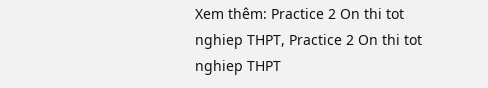Xem thêm: Practice 2 On thi tot nghiep THPT, Practice 2 On thi tot nghiep THPT